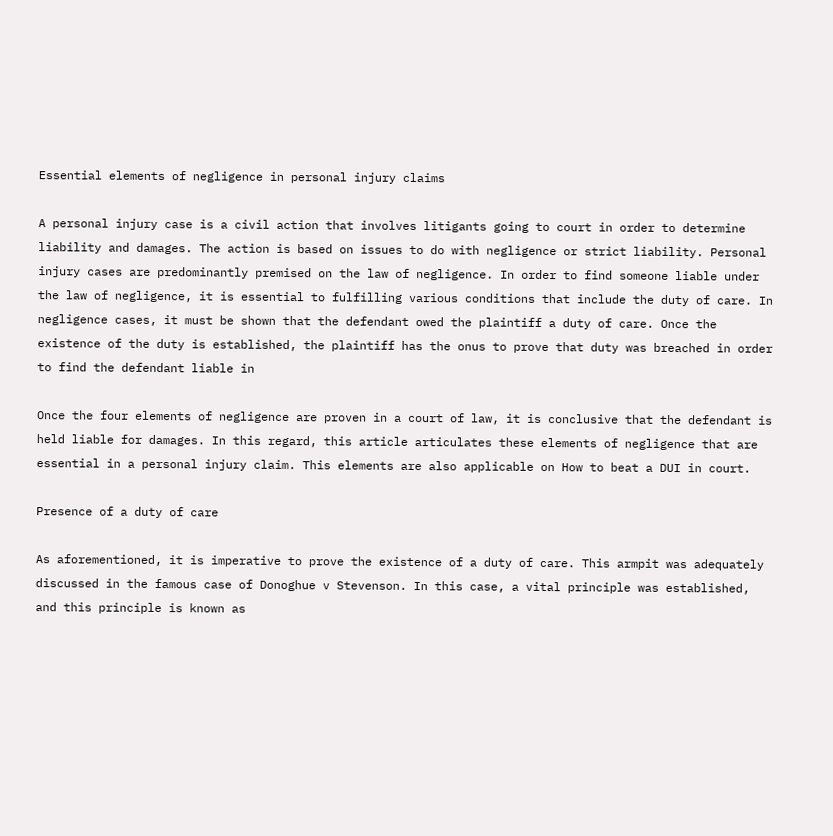Essential elements of negligence in personal injury claims

A personal injury case is a civil action that involves litigants going to court in order to determine liability and damages. The action is based on issues to do with negligence or strict liability. Personal injury cases are predominantly premised on the law of negligence. In order to find someone liable under the law of negligence, it is essential to fulfilling various conditions that include the duty of care. In negligence cases, it must be shown that the defendant owed the plaintiff a duty of care. Once the existence of the duty is established, the plaintiff has the onus to prove that duty was breached in order to find the defendant liable in

Once the four elements of negligence are proven in a court of law, it is conclusive that the defendant is held liable for damages. In this regard, this article articulates these elements of negligence that are essential in a personal injury claim. This elements are also applicable on How to beat a DUI in court.

Presence of a duty of care

As aforementioned, it is imperative to prove the existence of a duty of care. This armpit was adequately discussed in the famous case of Donoghue v Stevenson. In this case, a vital principle was established, and this principle is known as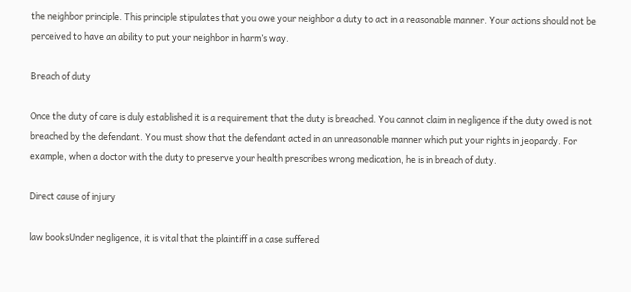the neighbor principle. This principle stipulates that you owe your neighbor a duty to act in a reasonable manner. Your actions should not be perceived to have an ability to put your neighbor in harm’s way.

Breach of duty

Once the duty of care is duly established it is a requirement that the duty is breached. You cannot claim in negligence if the duty owed is not breached by the defendant. You must show that the defendant acted in an unreasonable manner which put your rights in jeopardy. For example, when a doctor with the duty to preserve your health prescribes wrong medication, he is in breach of duty.

Direct cause of injury

law booksUnder negligence, it is vital that the plaintiff in a case suffered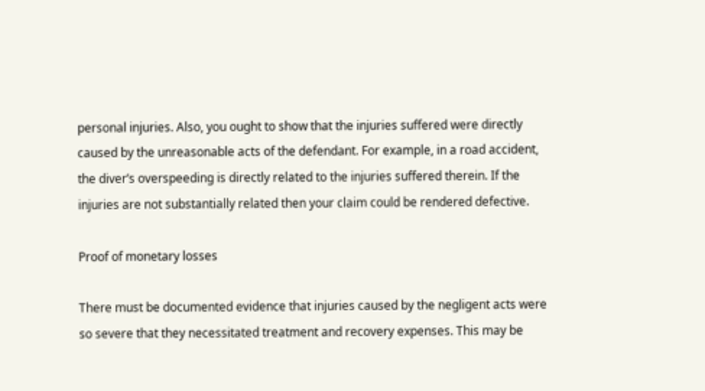personal injuries. Also, you ought to show that the injuries suffered were directly caused by the unreasonable acts of the defendant. For example, in a road accident, the diver’s overspeeding is directly related to the injuries suffered therein. If the injuries are not substantially related then your claim could be rendered defective.

Proof of monetary losses

There must be documented evidence that injuries caused by the negligent acts were so severe that they necessitated treatment and recovery expenses. This may be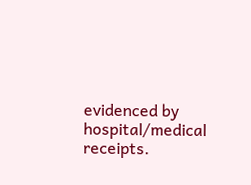evidenced by hospital/medical receipts.